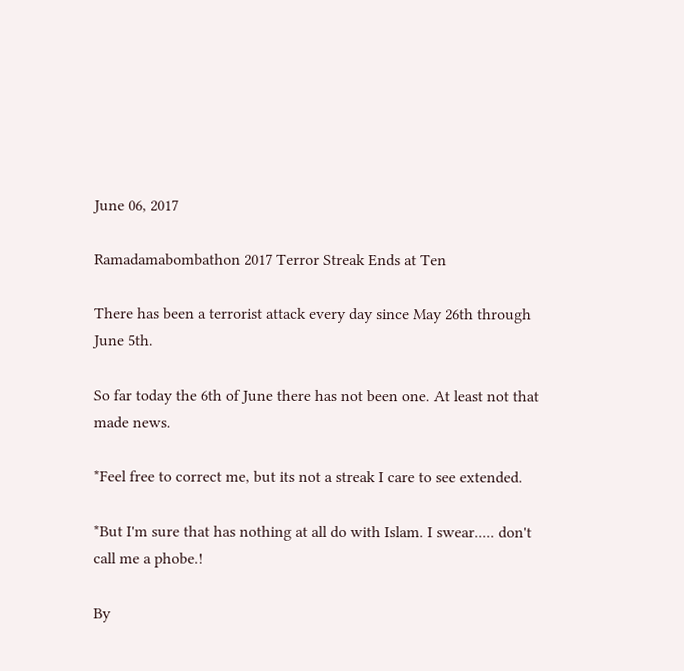June 06, 2017

Ramadamabombathon 2017 Terror Streak Ends at Ten

There has been a terrorist attack every day since May 26th through June 5th.

So far today the 6th of June there has not been one. At least not that made news.

*Feel free to correct me, but its not a streak I care to see extended.

*But I'm sure that has nothing at all do with Islam. I swear..... don't call me a phobe.!

By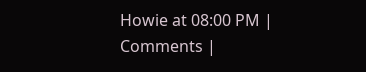Howie at 08:00 PM | Comments |